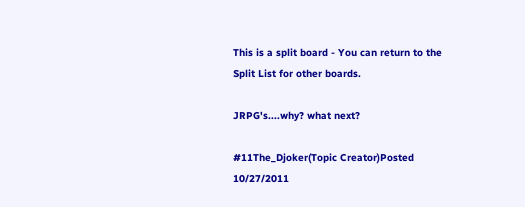This is a split board - You can return to the Split List for other boards.

JRPG's....why? what next?

#11The_Djoker(Topic Creator)Posted 10/27/2011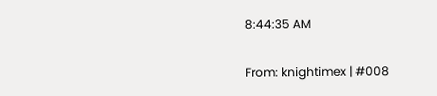8:44:35 AM

From: knightimex | #008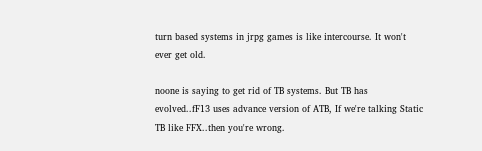turn based systems in jrpg games is like intercourse. It won't ever get old.

noone is saying to get rid of TB systems. But TB has evolved..fF13 uses advance version of ATB, If we're talking Static TB like FFX..then you're wrong.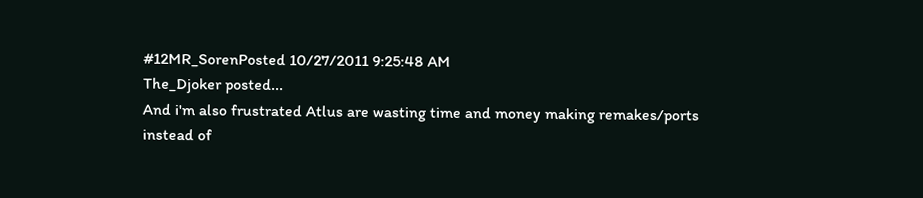#12MR_SorenPosted 10/27/2011 9:25:48 AM
The_Djoker posted...
And i'm also frustrated Atlus are wasting time and money making remakes/ports instead of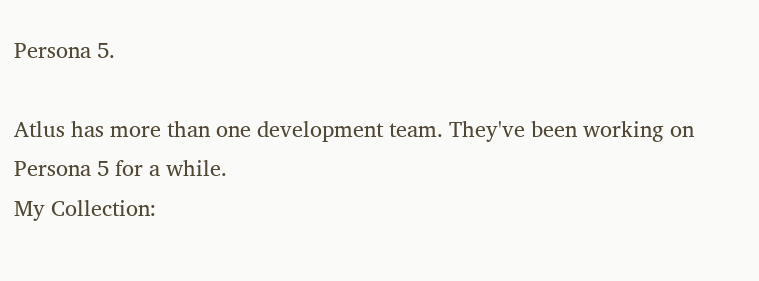Persona 5.

Atlus has more than one development team. They've been working on Persona 5 for a while.
My Collection: